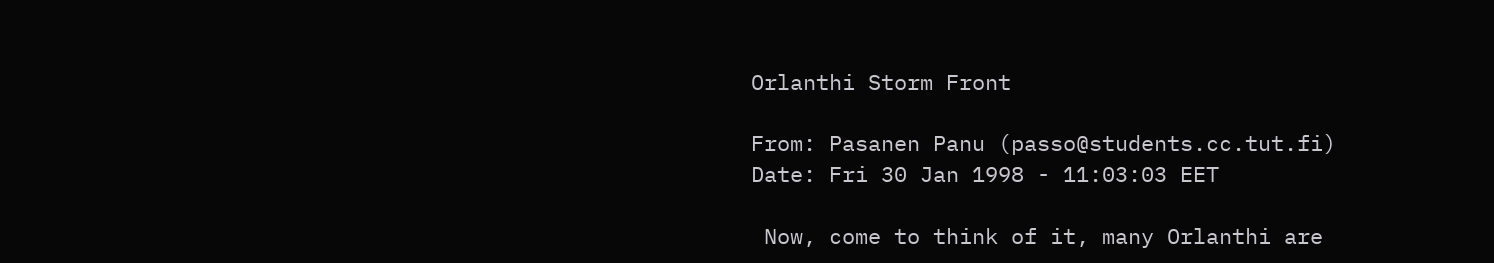Orlanthi Storm Front

From: Pasanen Panu (passo@students.cc.tut.fi)
Date: Fri 30 Jan 1998 - 11:03:03 EET

 Now, come to think of it, many Orlanthi are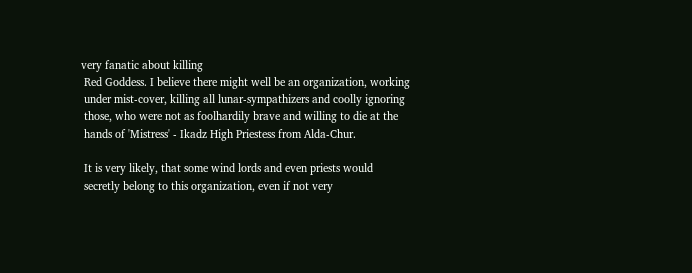very fanatic about killing
 Red Goddess. I believe there might well be an organization, working
 under mist-cover, killing all lunar-sympathizers and coolly ignoring
 those, who were not as foolhardily brave and willing to die at the
 hands of 'Mistress' - Ikadz High Priestess from Alda-Chur.

 It is very likely, that some wind lords and even priests would
 secretly belong to this organization, even if not very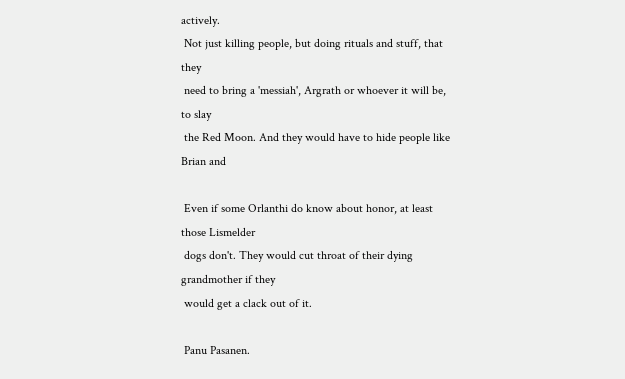actively.
 Not just killing people, but doing rituals and stuff, that they
 need to bring a 'messiah', Argrath or whoever it will be, to slay
 the Red Moon. And they would have to hide people like Brian and

 Even if some Orlanthi do know about honor, at least those Lismelder
 dogs don't. They would cut throat of their dying grandmother if they
 would get a clack out of it.

 Panu Pasanen.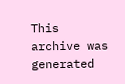This archive was generated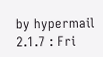by hypermail 2.1.7 : Fri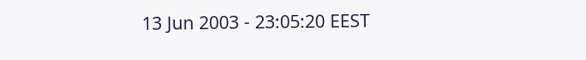13 Jun 2003 - 23:05:20 EEST